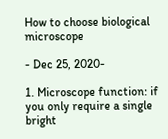How to choose biological microscope

- Dec 25, 2020-

1. Microscope function: if you only require a single bright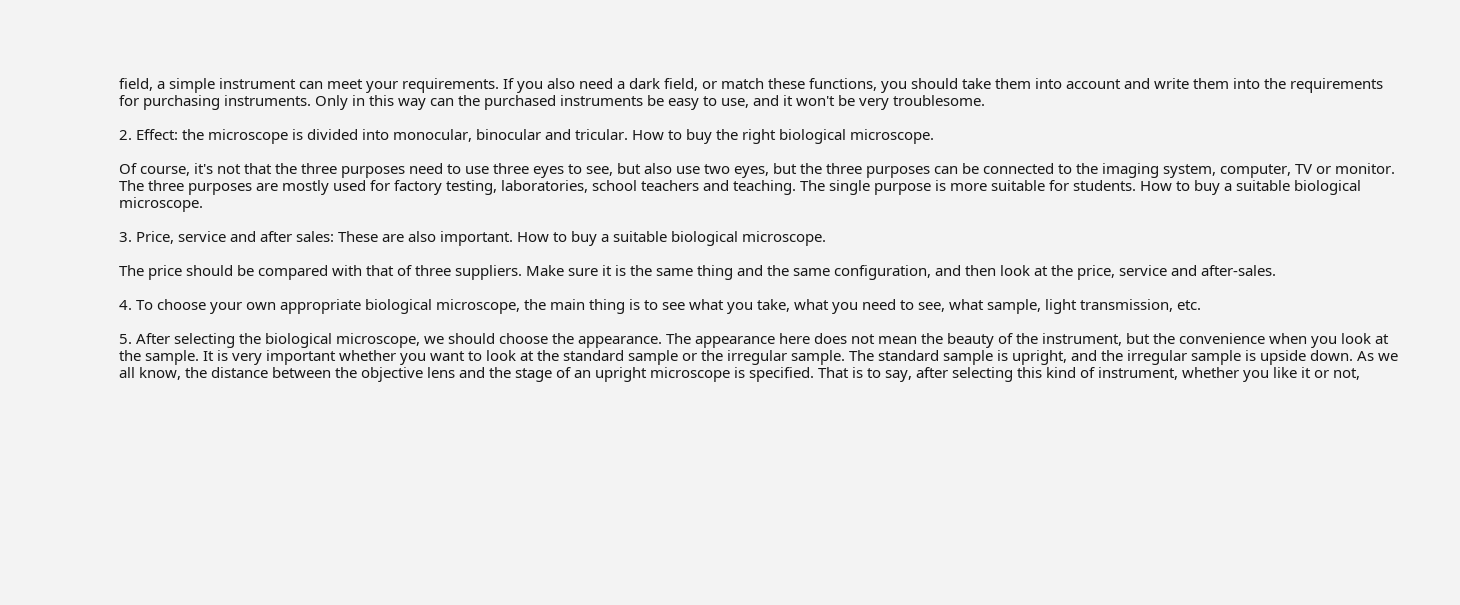field, a simple instrument can meet your requirements. If you also need a dark field, or match these functions, you should take them into account and write them into the requirements for purchasing instruments. Only in this way can the purchased instruments be easy to use, and it won't be very troublesome.

2. Effect: the microscope is divided into monocular, binocular and tricular. How to buy the right biological microscope.

Of course, it's not that the three purposes need to use three eyes to see, but also use two eyes, but the three purposes can be connected to the imaging system, computer, TV or monitor. The three purposes are mostly used for factory testing, laboratories, school teachers and teaching. The single purpose is more suitable for students. How to buy a suitable biological microscope.

3. Price, service and after sales: These are also important. How to buy a suitable biological microscope.

The price should be compared with that of three suppliers. Make sure it is the same thing and the same configuration, and then look at the price, service and after-sales.

4. To choose your own appropriate biological microscope, the main thing is to see what you take, what you need to see, what sample, light transmission, etc.

5. After selecting the biological microscope, we should choose the appearance. The appearance here does not mean the beauty of the instrument, but the convenience when you look at the sample. It is very important whether you want to look at the standard sample or the irregular sample. The standard sample is upright, and the irregular sample is upside down. As we all know, the distance between the objective lens and the stage of an upright microscope is specified. That is to say, after selecting this kind of instrument, whether you like it or not,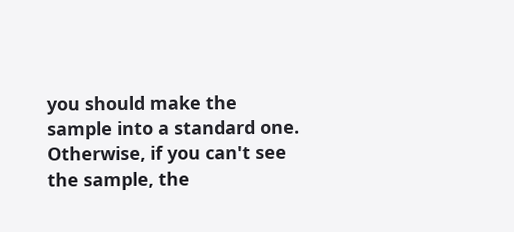you should make the sample into a standard one. Otherwise, if you can't see the sample, the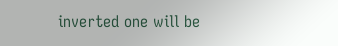inverted one will be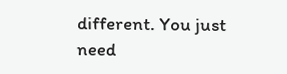different. You just need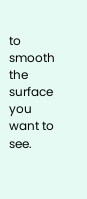to smooth the surface you want to see.